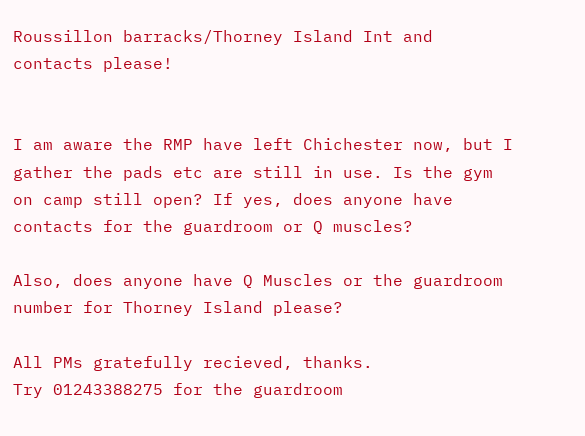Roussillon barracks/Thorney Island Int and contacts please!


I am aware the RMP have left Chichester now, but I gather the pads etc are still in use. Is the gym on camp still open? If yes, does anyone have contacts for the guardroom or Q muscles?

Also, does anyone have Q Muscles or the guardroom number for Thorney Island please?

All PMs gratefully recieved, thanks.
Try 01243388275 for the guardroom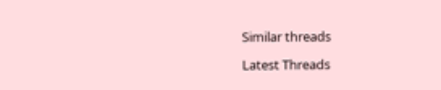Similar threads

Latest Threads